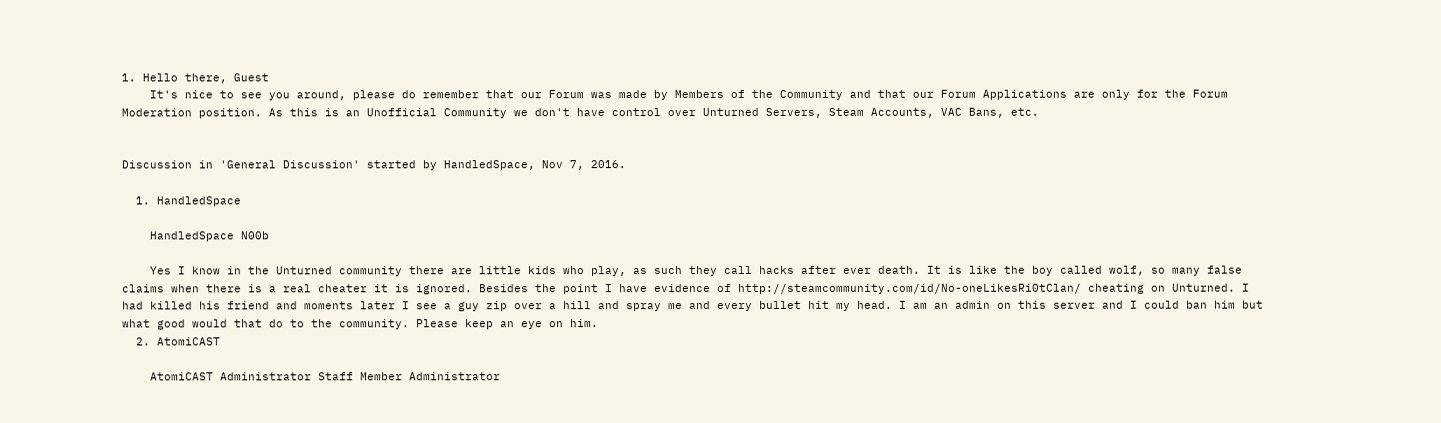1. Hello there, Guest
    It's nice to see you around, please do remember that our Forum was made by Members of the Community and that our Forum Applications are only for the Forum Moderation position. As this is an Unofficial Community we don't have control over Unturned Servers, Steam Accounts, VAC Bans, etc.


Discussion in 'General Discussion' started by HandledSpace, Nov 7, 2016.

  1. HandledSpace

    HandledSpace N00b

    Yes I know in the Unturned community there are little kids who play, as such they call hacks after ever death. It is like the boy called wolf, so many false claims when there is a real cheater it is ignored. Besides the point I have evidence of http://steamcommunity.com/id/No-oneLikesRi0tClan/ cheating on Unturned. I had killed his friend and moments later I see a guy zip over a hill and spray me and every bullet hit my head. I am an admin on this server and I could ban him but what good would that do to the community. Please keep an eye on him.
  2. AtomiCAST

    AtomiCAST Administrator Staff Member Administrator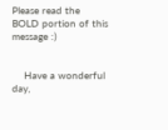Please read the BOLD portion of this message :)


    Have a wonderful day,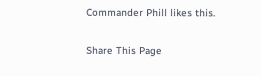Commander Phill likes this.

Share This Page